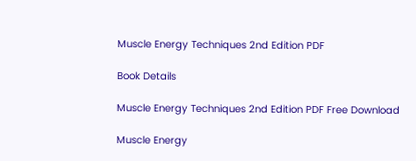Muscle Energy Techniques 2nd Edition PDF

Book Details

Muscle Energy Techniques 2nd Edition PDF Free Download

Muscle Energy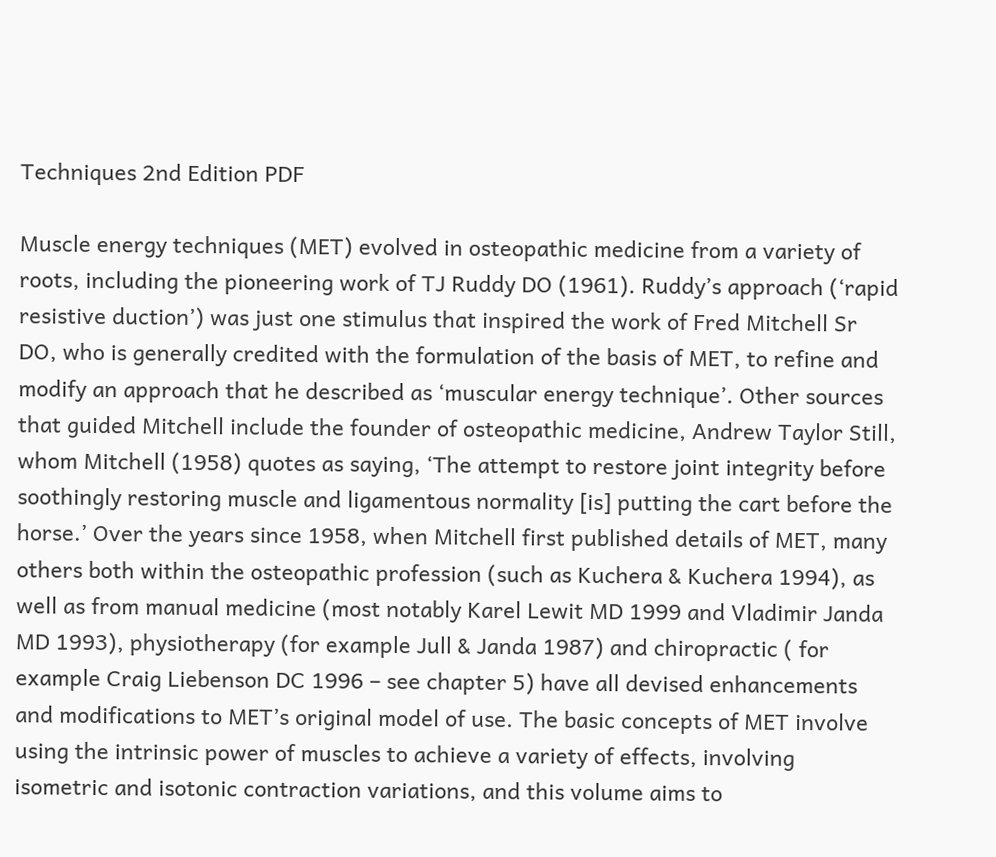Techniques 2nd Edition PDF

Muscle energy techniques (MET) evolved in osteopathic medicine from a variety of roots, including the pioneering work of TJ Ruddy DO (1961). Ruddy’s approach (‘rapid resistive duction’) was just one stimulus that inspired the work of Fred Mitchell Sr DO, who is generally credited with the formulation of the basis of MET, to refine and modify an approach that he described as ‘muscular energy technique’. Other sources that guided Mitchell include the founder of osteopathic medicine, Andrew Taylor Still, whom Mitchell (1958) quotes as saying, ‘The attempt to restore joint integrity before soothingly restoring muscle and ligamentous normality [is] putting the cart before the horse.’ Over the years since 1958, when Mitchell first published details of MET, many others both within the osteopathic profession (such as Kuchera & Kuchera 1994), as well as from manual medicine (most notably Karel Lewit MD 1999 and Vladimir Janda MD 1993), physiotherapy (for example Jull & Janda 1987) and chiropractic ( for example Craig Liebenson DC 1996 – see chapter 5) have all devised enhancements and modifications to MET’s original model of use. The basic concepts of MET involve using the intrinsic power of muscles to achieve a variety of effects, involving isometric and isotonic contraction variations, and this volume aims to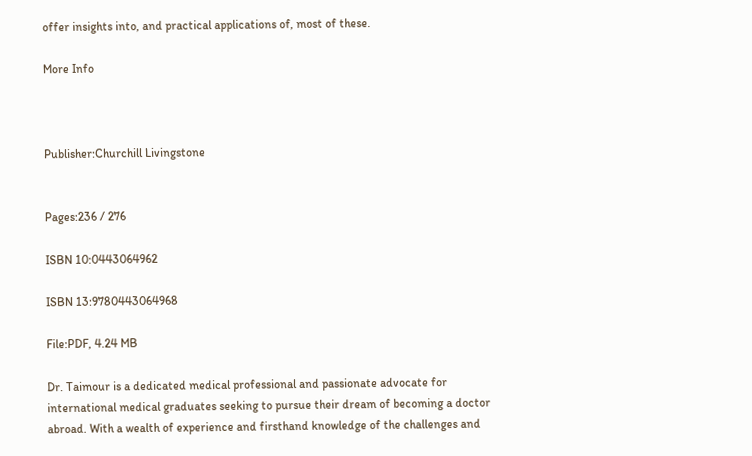offer insights into, and practical applications of, most of these.

More Info



Publisher:Churchill Livingstone


Pages:236 / 276

ISBN 10:0443064962

ISBN 13:9780443064968

File:PDF, 4.24 MB

Dr. Taimour is a dedicated medical professional and passionate advocate for international medical graduates seeking to pursue their dream of becoming a doctor abroad. With a wealth of experience and firsthand knowledge of the challenges and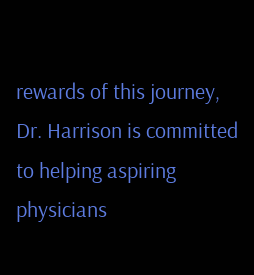rewards of this journey, Dr. Harrison is committed to helping aspiring physicians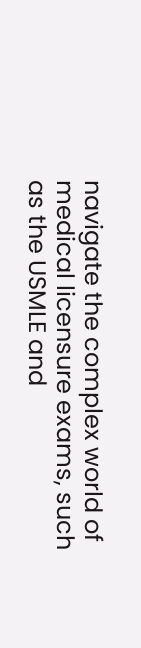navigate the complex world of medical licensure exams, such as the USMLE and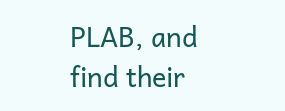PLAB, and find their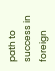path to success in foreign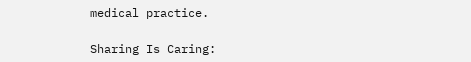medical practice.

Sharing Is Caring: